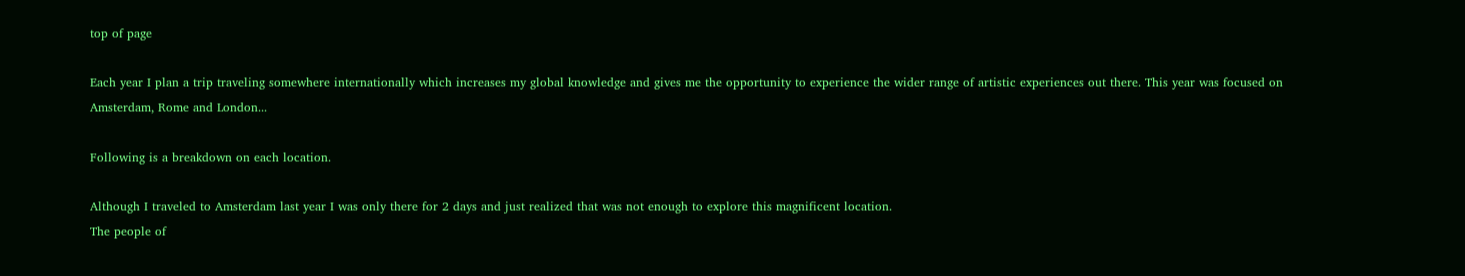top of page

Each year I plan a trip traveling somewhere internationally which increases my global knowledge and gives me the opportunity to experience the wider range of artistic experiences out there. This year was focused on Amsterdam, Rome and London...

Following is a breakdown on each location.

Although I traveled to Amsterdam last year I was only there for 2 days and just realized that was not enough to explore this magnificent location.
The people of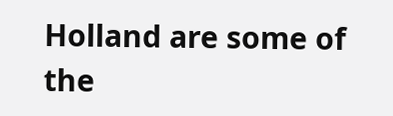Holland are some of the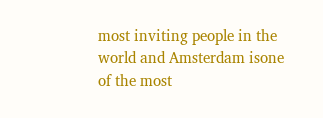most inviting people in the world and Amsterdam isone of the most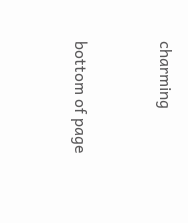charming


bottom of page